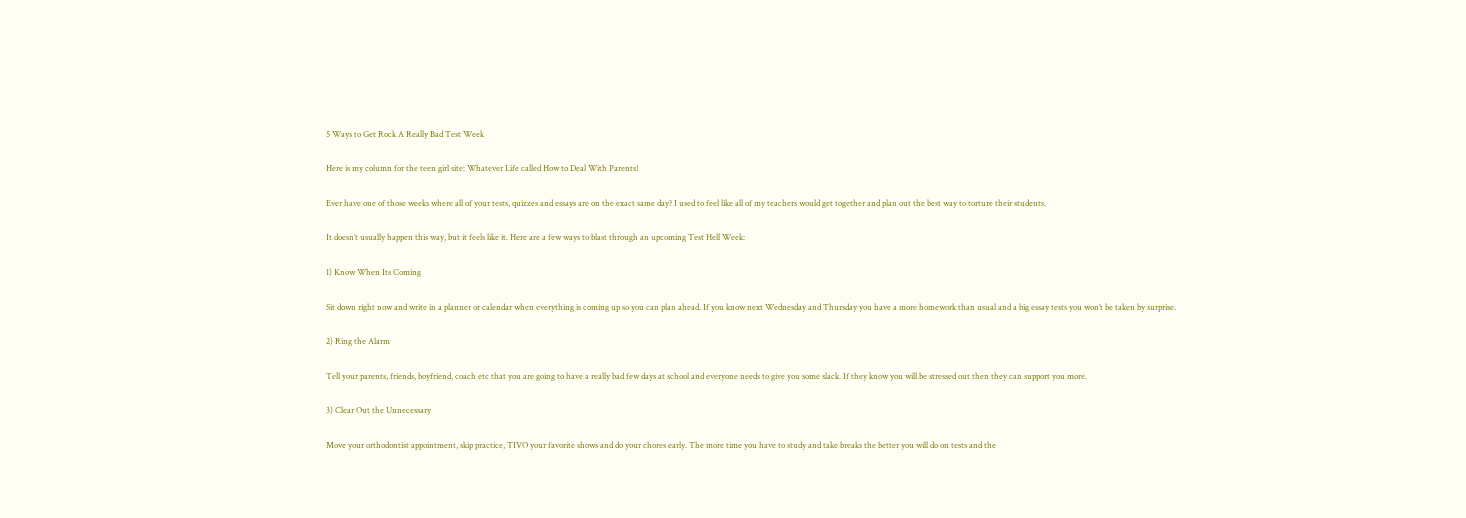5 Ways to Get Rock A Really Bad Test Week

Here is my column for the teen girl site: Whatever Life called How to Deal With Parents!

Ever have one of those weeks where all of your tests, quizzes and essays are on the exact same day? I used to feel like all of my teachers would get together and plan out the best way to torture their students.

It doesn’t usually happen this way, but it feels like it. Here are a few ways to blast through an upcoming Test Hell Week:

1) Know When Its Coming

Sit down right now and write in a planner or calendar when everything is coming up so you can plan ahead. If you know next Wednesday and Thursday you have a more homework than usual and a big essay tests you won’t be taken by surprise.

2) Ring the Alarm

Tell your parents, friends, boyfriend, coach etc that you are going to have a really bad few days at school and everyone needs to give you some slack. If they know you will be stressed out then they can support you more.

3) Clear Out the Unnecessary

Move your orthodontist appointment, skip practice, TIVO your favorite shows and do your chores early. The more time you have to study and take breaks the better you will do on tests and the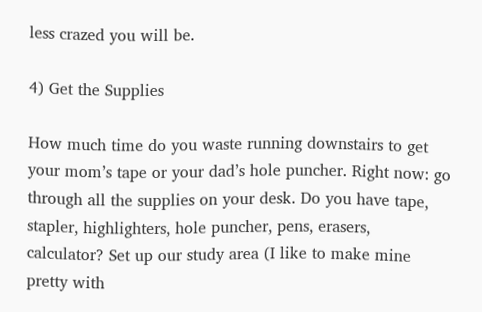less crazed you will be.

4) Get the Supplies

How much time do you waste running downstairs to get your mom’s tape or your dad’s hole puncher. Right now: go through all the supplies on your desk. Do you have tape, stapler, highlighters, hole puncher, pens, erasers, calculator? Set up our study area (I like to make mine pretty with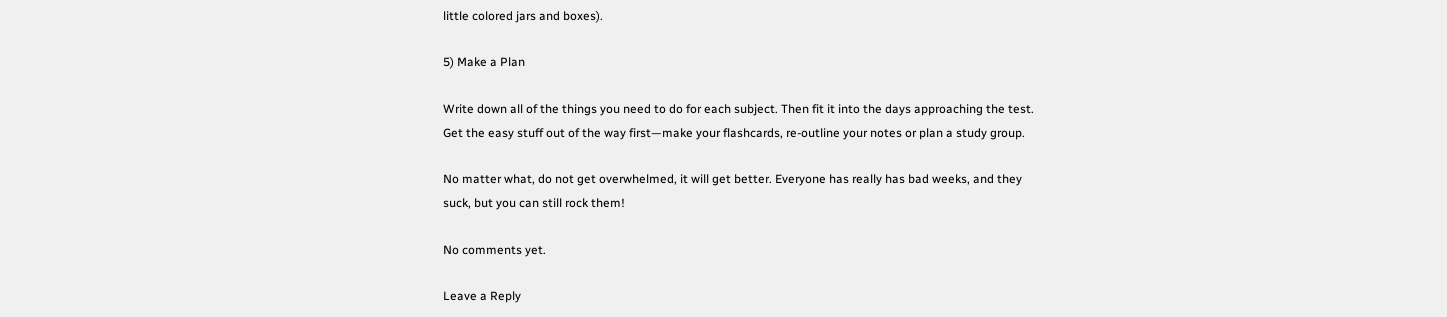little colored jars and boxes).

5) Make a Plan

Write down all of the things you need to do for each subject. Then fit it into the days approaching the test. Get the easy stuff out of the way first—make your flashcards, re-outline your notes or plan a study group.

No matter what, do not get overwhelmed, it will get better. Everyone has really has bad weeks, and they suck, but you can still rock them!

No comments yet.

Leave a Reply